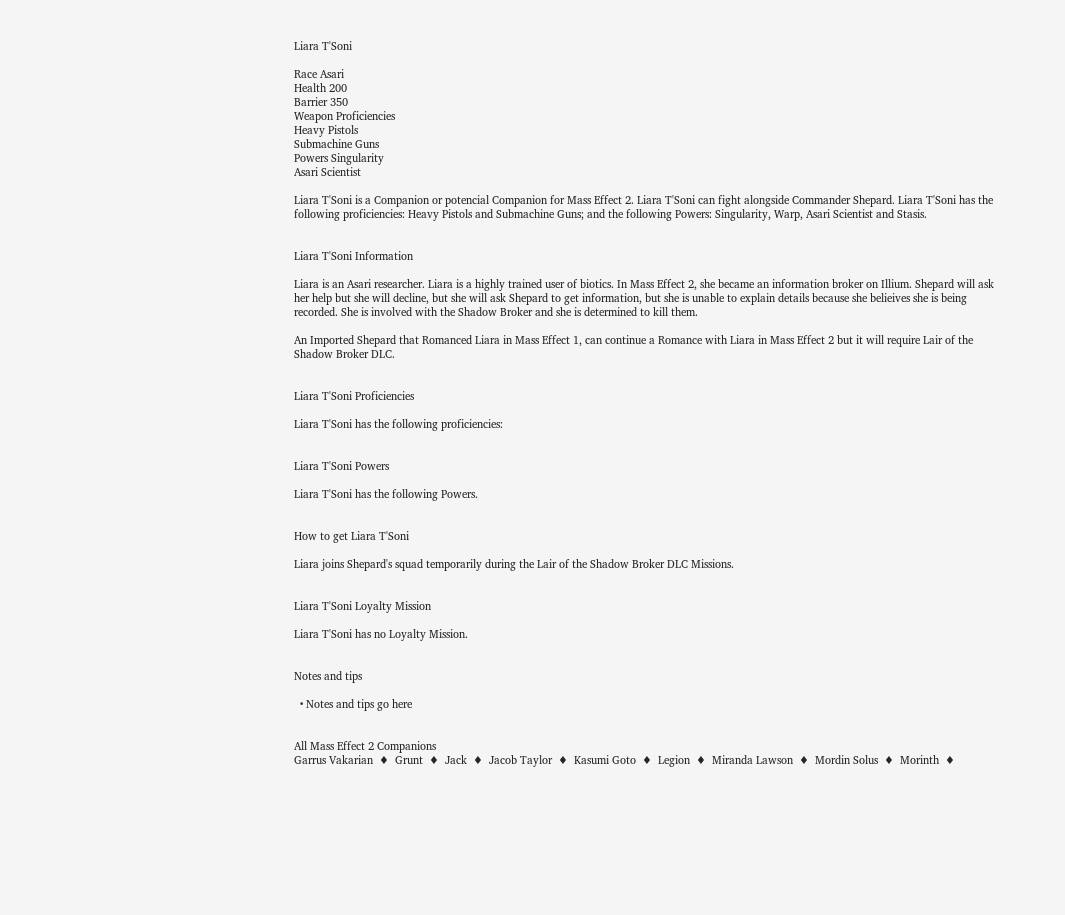Liara T'Soni

Race Asari
Health 200
Barrier 350
Weapon Proficiencies
Heavy Pistols
Submachine Guns
Powers Singularity
Asari Scientist

Liara T'Soni is a Companion or potencial Companion for Mass Effect 2. Liara T'Soni can fight alongside Commander Shepard. Liara T'Soni has the following proficiencies: Heavy Pistols and Submachine Guns; and the following Powers: Singularity, Warp, Asari Scientist and Stasis.


Liara T'Soni Information

Liara is an Asari researcher. Liara is a highly trained user of biotics. In Mass Effect 2, she became an information broker on Illium. Shepard will ask her help but she will decline, but she will ask Shepard to get information, but she is unable to explain details because she belieives she is being recorded. She is involved with the Shadow Broker and she is determined to kill them.

An Imported Shepard that Romanced Liara in Mass Effect 1, can continue a Romance with Liara in Mass Effect 2 but it will require Lair of the Shadow Broker DLC.


Liara T'Soni Proficiencies

Liara T'Soni has the following proficiencies:


Liara T'Soni Powers

Liara T'Soni has the following Powers.


How to get Liara T'Soni

Liara joins Shepard's squad temporarily during the Lair of the Shadow Broker DLC Missions.


Liara T'Soni Loyalty Mission

Liara T'Soni has no Loyalty Mission.


Notes and tips

  • Notes and tips go here


All Mass Effect 2 Companions
Garrus Vakarian  ♦  Grunt  ♦  Jack  ♦  Jacob Taylor  ♦  Kasumi Goto  ♦  Legion  ♦  Miranda Lawson  ♦  Mordin Solus  ♦  Morinth  ♦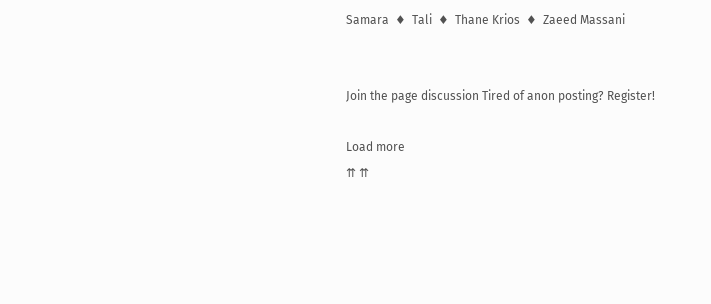Samara  ♦  Tali  ♦  Thane Krios  ♦  Zaeed Massani


Join the page discussion Tired of anon posting? Register!

Load more
⇈ ⇈